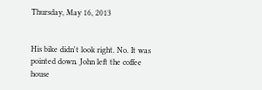Thursday, May 16, 2013


His bike didn't look right. No. It was pointed down. John left the coffee house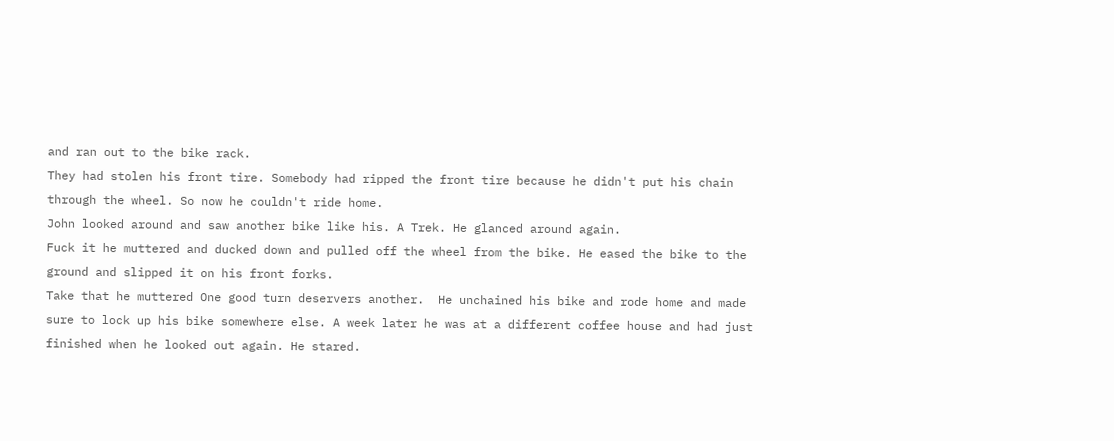and ran out to the bike rack.
They had stolen his front tire. Somebody had ripped the front tire because he didn't put his chain through the wheel. So now he couldn't ride home.
John looked around and saw another bike like his. A Trek. He glanced around again.
Fuck it he muttered and ducked down and pulled off the wheel from the bike. He eased the bike to the ground and slipped it on his front forks.
Take that he muttered One good turn deservers another.  He unchained his bike and rode home and made sure to lock up his bike somewhere else. A week later he was at a different coffee house and had just finished when he looked out again. He stared.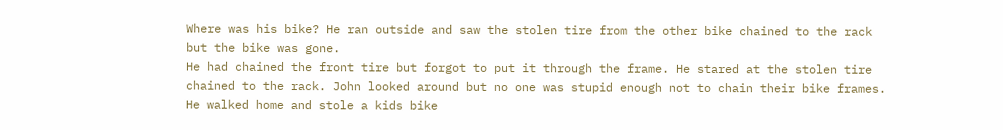Where was his bike? He ran outside and saw the stolen tire from the other bike chained to the rack but the bike was gone.
He had chained the front tire but forgot to put it through the frame. He stared at the stolen tire chained to the rack. John looked around but no one was stupid enough not to chain their bike frames.
He walked home and stole a kids bike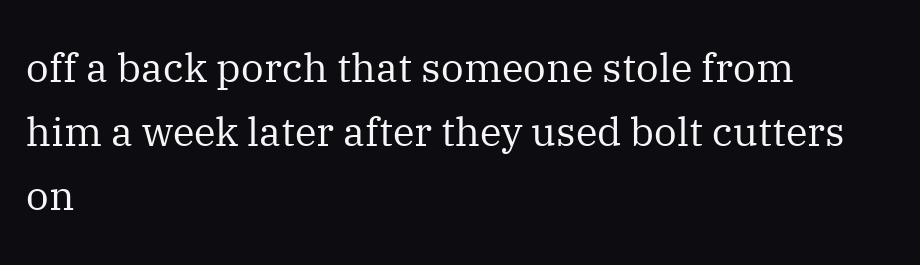off a back porch that someone stole from him a week later after they used bolt cutters on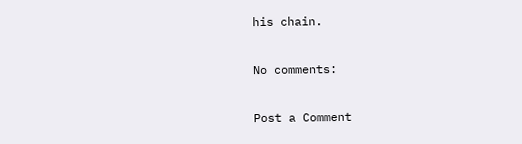his chain.

No comments:

Post a Comment